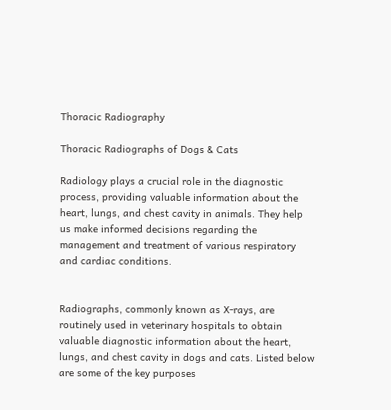Thoracic Radiography

Thoracic Radiographs of Dogs & Cats

Radiology plays a crucial role in the diagnostic process, providing valuable information about the heart, lungs, and chest cavity in animals. They help us make informed decisions regarding the management and treatment of various respiratory and cardiac conditions.


Radiographs, commonly known as X-rays, are routinely used in veterinary hospitals to obtain valuable diagnostic information about the heart, lungs, and chest cavity in dogs and cats. Listed below are some of the key purposes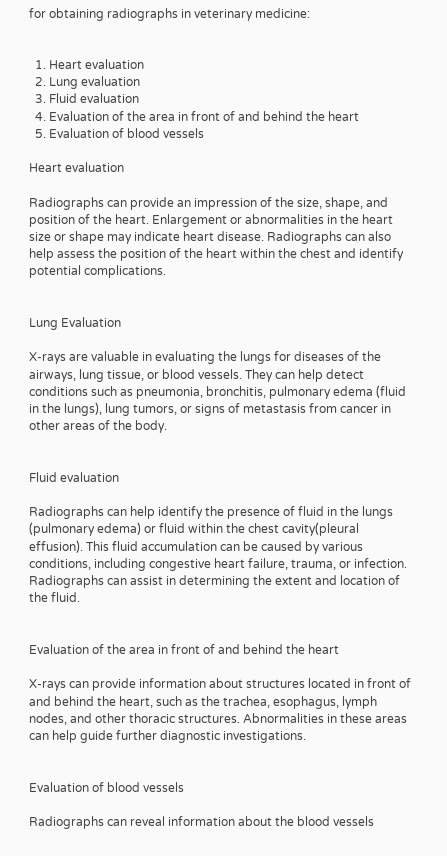for obtaining radiographs in veterinary medicine:


  1. Heart evaluation
  2. Lung evaluation
  3. Fluid evaluation
  4. Evaluation of the area in front of and behind the heart
  5. Evaluation of blood vessels

Heart evaluation

Radiographs can provide an impression of the size, shape, and position of the heart. Enlargement or abnormalities in the heart size or shape may indicate heart disease. Radiographs can also help assess the position of the heart within the chest and identify potential complications.


Lung Evaluation

X-rays are valuable in evaluating the lungs for diseases of the airways, lung tissue, or blood vessels. They can help detect conditions such as pneumonia, bronchitis, pulmonary edema (fluid in the lungs), lung tumors, or signs of metastasis from cancer in other areas of the body.


Fluid evaluation

Radiographs can help identify the presence of fluid in the lungs (pulmonary edema) or fluid within the chest cavity(pleural effusion). This fluid accumulation can be caused by various conditions, including congestive heart failure, trauma, or infection. Radiographs can assist in determining the extent and location of the fluid.


Evaluation of the area in front of and behind the heart

X-rays can provide information about structures located in front of and behind the heart, such as the trachea, esophagus, lymph nodes, and other thoracic structures. Abnormalities in these areas can help guide further diagnostic investigations.


Evaluation of blood vessels

Radiographs can reveal information about the blood vessels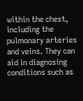within the chest, including the pulmonary arteries and veins. They can aid in diagnosing conditions such as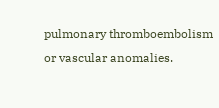pulmonary thromboembolism or vascular anomalies.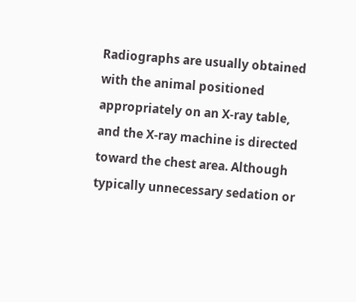Radiographs are usually obtained with the animal positioned appropriately on an X-ray table, and the X-ray machine is directed toward the chest area. Although typically unnecessary sedation or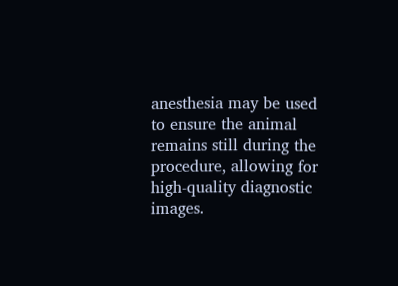anesthesia may be used to ensure the animal remains still during the procedure, allowing for high-quality diagnostic images.